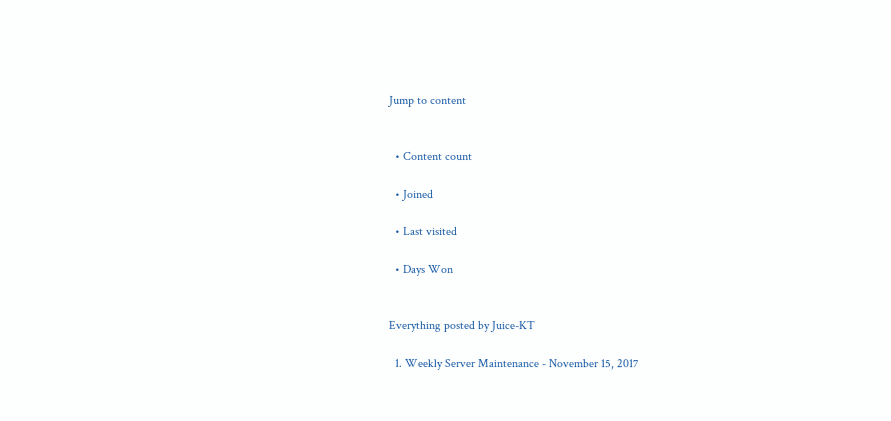Jump to content


  • Content count

  • Joined

  • Last visited

  • Days Won


Everything posted by Juice-KT

  1. Weekly Server Maintenance - November 15, 2017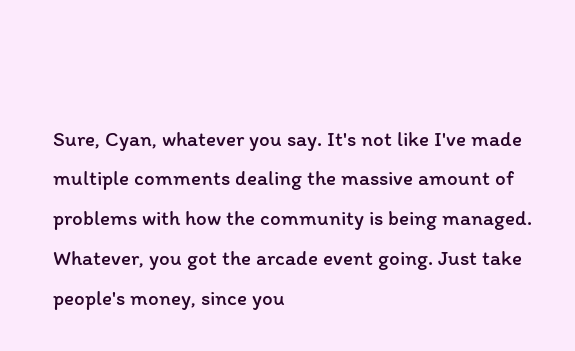Sure, Cyan, whatever you say. It's not like I've made multiple comments dealing the massive amount of problems with how the community is being managed. Whatever, you got the arcade event going. Just take people's money, since you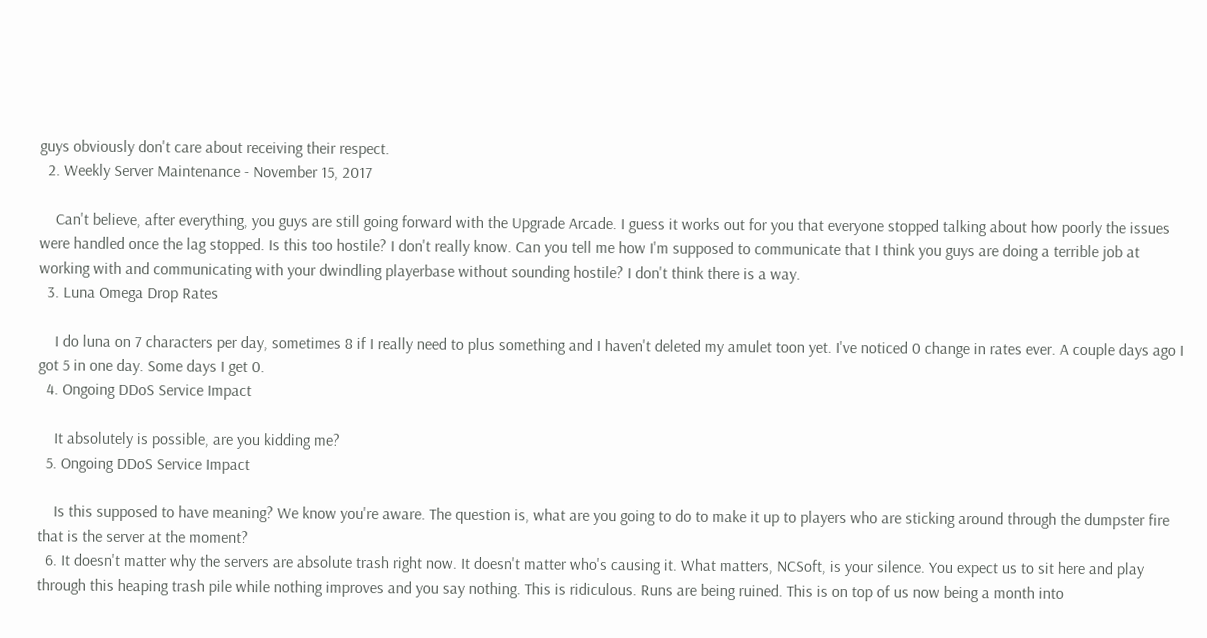guys obviously don't care about receiving their respect.
  2. Weekly Server Maintenance - November 15, 2017

    Can't believe, after everything, you guys are still going forward with the Upgrade Arcade. I guess it works out for you that everyone stopped talking about how poorly the issues were handled once the lag stopped. Is this too hostile? I don't really know. Can you tell me how I'm supposed to communicate that I think you guys are doing a terrible job at working with and communicating with your dwindling playerbase without sounding hostile? I don't think there is a way.
  3. Luna Omega Drop Rates

    I do luna on 7 characters per day, sometimes 8 if I really need to plus something and I haven't deleted my amulet toon yet. I've noticed 0 change in rates ever. A couple days ago I got 5 in one day. Some days I get 0.
  4. Ongoing DDoS Service Impact

    It absolutely is possible, are you kidding me?
  5. Ongoing DDoS Service Impact

    Is this supposed to have meaning? We know you're aware. The question is, what are you going to do to make it up to players who are sticking around through the dumpster fire that is the server at the moment?
  6. It doesn't matter why the servers are absolute trash right now. It doesn't matter who's causing it. What matters, NCSoft, is your silence. You expect us to sit here and play through this heaping trash pile while nothing improves and you say nothing. This is ridiculous. Runs are being ruined. This is on top of us now being a month into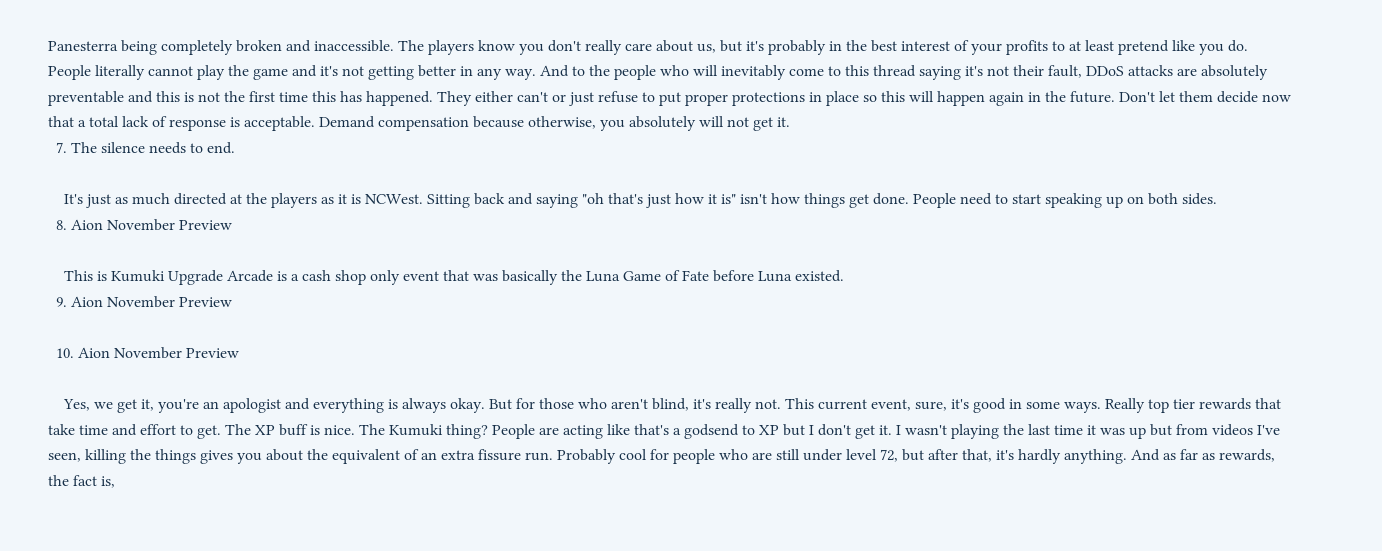Panesterra being completely broken and inaccessible. The players know you don't really care about us, but it's probably in the best interest of your profits to at least pretend like you do. People literally cannot play the game and it's not getting better in any way. And to the people who will inevitably come to this thread saying it's not their fault, DDoS attacks are absolutely preventable and this is not the first time this has happened. They either can't or just refuse to put proper protections in place so this will happen again in the future. Don't let them decide now that a total lack of response is acceptable. Demand compensation because otherwise, you absolutely will not get it.
  7. The silence needs to end.

    It's just as much directed at the players as it is NCWest. Sitting back and saying "oh that's just how it is" isn't how things get done. People need to start speaking up on both sides.
  8. Aion November Preview

    This is Kumuki Upgrade Arcade is a cash shop only event that was basically the Luna Game of Fate before Luna existed.
  9. Aion November Preview

  10. Aion November Preview

    Yes, we get it, you're an apologist and everything is always okay. But for those who aren't blind, it's really not. This current event, sure, it's good in some ways. Really top tier rewards that take time and effort to get. The XP buff is nice. The Kumuki thing? People are acting like that's a godsend to XP but I don't get it. I wasn't playing the last time it was up but from videos I've seen, killing the things gives you about the equivalent of an extra fissure run. Probably cool for people who are still under level 72, but after that, it's hardly anything. And as far as rewards, the fact is,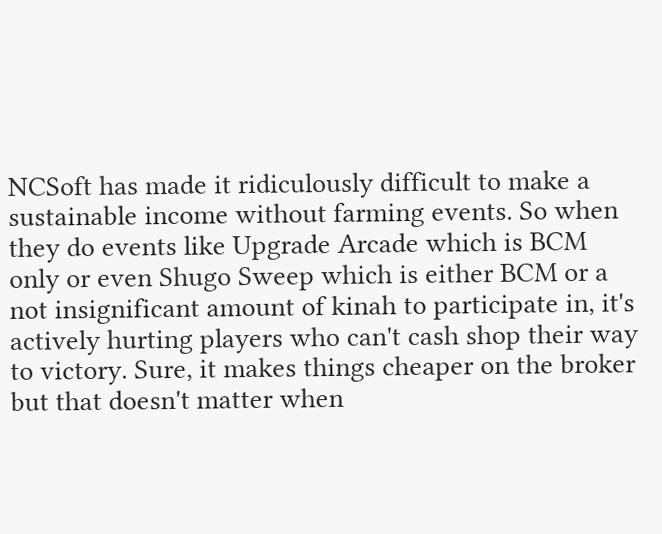NCSoft has made it ridiculously difficult to make a sustainable income without farming events. So when they do events like Upgrade Arcade which is BCM only or even Shugo Sweep which is either BCM or a not insignificant amount of kinah to participate in, it's actively hurting players who can't cash shop their way to victory. Sure, it makes things cheaper on the broker but that doesn't matter when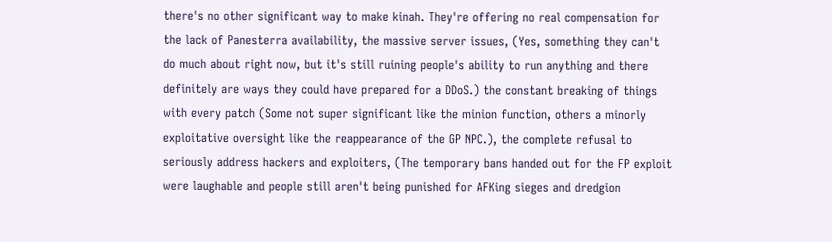there's no other significant way to make kinah. They're offering no real compensation for the lack of Panesterra availability, the massive server issues, (Yes, something they can't do much about right now, but it's still ruining people's ability to run anything and there definitely are ways they could have prepared for a DDoS.) the constant breaking of things with every patch (Some not super significant like the minion function, others a minorly exploitative oversight like the reappearance of the GP NPC.), the complete refusal to seriously address hackers and exploiters, (The temporary bans handed out for the FP exploit were laughable and people still aren't being punished for AFKing sieges and dredgion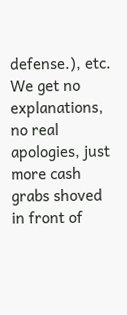defense.), etc. We get no explanations, no real apologies, just more cash grabs shoved in front of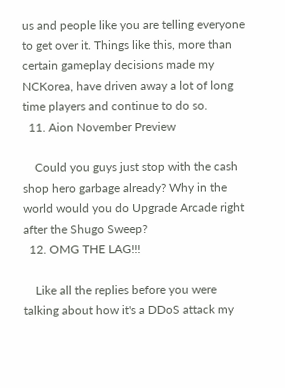us and people like you are telling everyone to get over it. Things like this, more than certain gameplay decisions made my NCKorea, have driven away a lot of long time players and continue to do so.
  11. Aion November Preview

    Could you guys just stop with the cash shop hero garbage already? Why in the world would you do Upgrade Arcade right after the Shugo Sweep?
  12. OMG THE LAG!!!

    Like all the replies before you were talking about how it's a DDoS attack my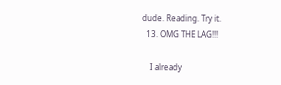dude. Reading. Try it.
  13. OMG THE LAG!!!

    I already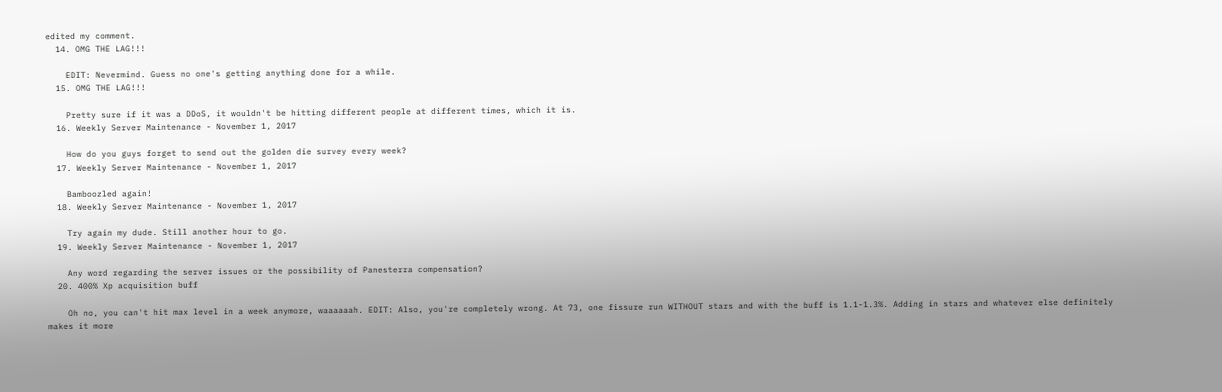edited my comment.
  14. OMG THE LAG!!!

    EDIT: Nevermind. Guess no one's getting anything done for a while.
  15. OMG THE LAG!!!

    Pretty sure if it was a DDoS, it wouldn't be hitting different people at different times, which it is.
  16. Weekly Server Maintenance - November 1, 2017

    How do you guys forget to send out the golden die survey every week?
  17. Weekly Server Maintenance - November 1, 2017

    Bamboozled again!
  18. Weekly Server Maintenance - November 1, 2017

    Try again my dude. Still another hour to go.
  19. Weekly Server Maintenance - November 1, 2017

    Any word regarding the server issues or the possibility of Panesterra compensation?
  20. 400% Xp acquisition buff

    Oh no, you can't hit max level in a week anymore, waaaaaah. EDIT: Also, you're completely wrong. At 73, one fissure run WITHOUT stars and with the buff is 1.1-1.3%. Adding in stars and whatever else definitely makes it more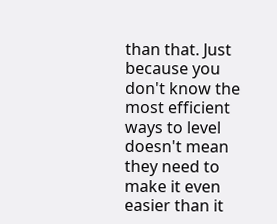than that. Just because you don't know the most efficient ways to level doesn't mean they need to make it even easier than it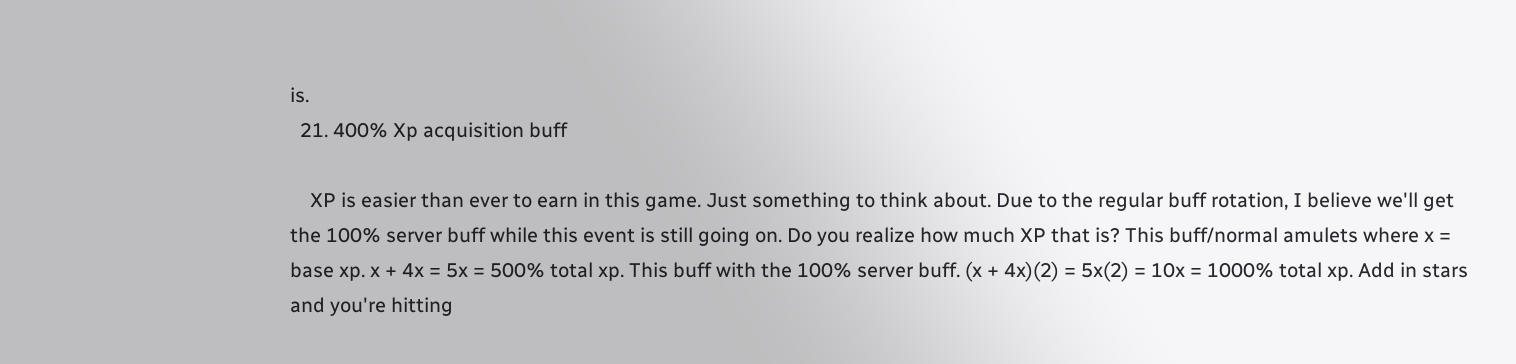is.
  21. 400% Xp acquisition buff

    XP is easier than ever to earn in this game. Just something to think about. Due to the regular buff rotation, I believe we'll get the 100% server buff while this event is still going on. Do you realize how much XP that is? This buff/normal amulets where x = base xp. x + 4x = 5x = 500% total xp. This buff with the 100% server buff. (x + 4x)(2) = 5x(2) = 10x = 1000% total xp. Add in stars and you're hitting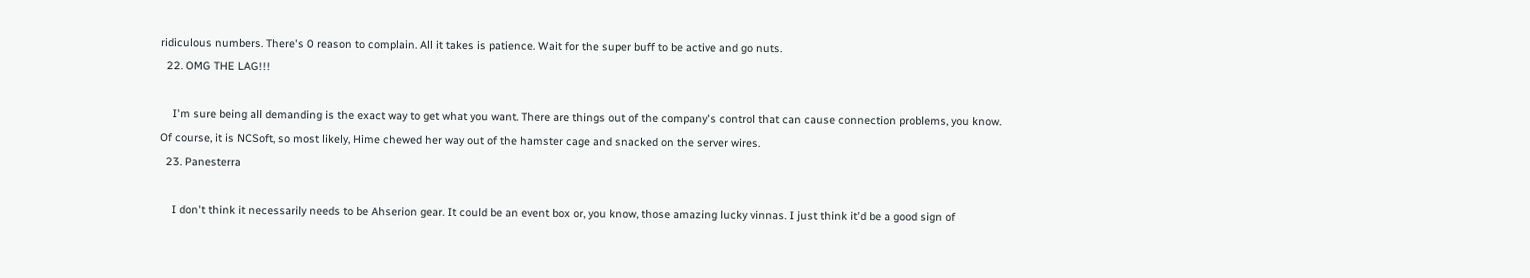ridiculous numbers. There's 0 reason to complain. All it takes is patience. Wait for the super buff to be active and go nuts.
  22. OMG THE LAG!!!

    I'm sure being all demanding is the exact way to get what you want. There are things out of the company's control that can cause connection problems, you know. Of course, it is NCSoft, so most likely, Hime chewed her way out of the hamster cage and snacked on the server wires.
  23. Panesterra

    I don't think it necessarily needs to be Ahserion gear. It could be an event box or, you know, those amazing lucky vinnas. I just think it'd be a good sign of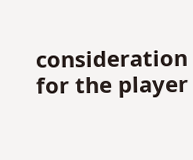consideration for the player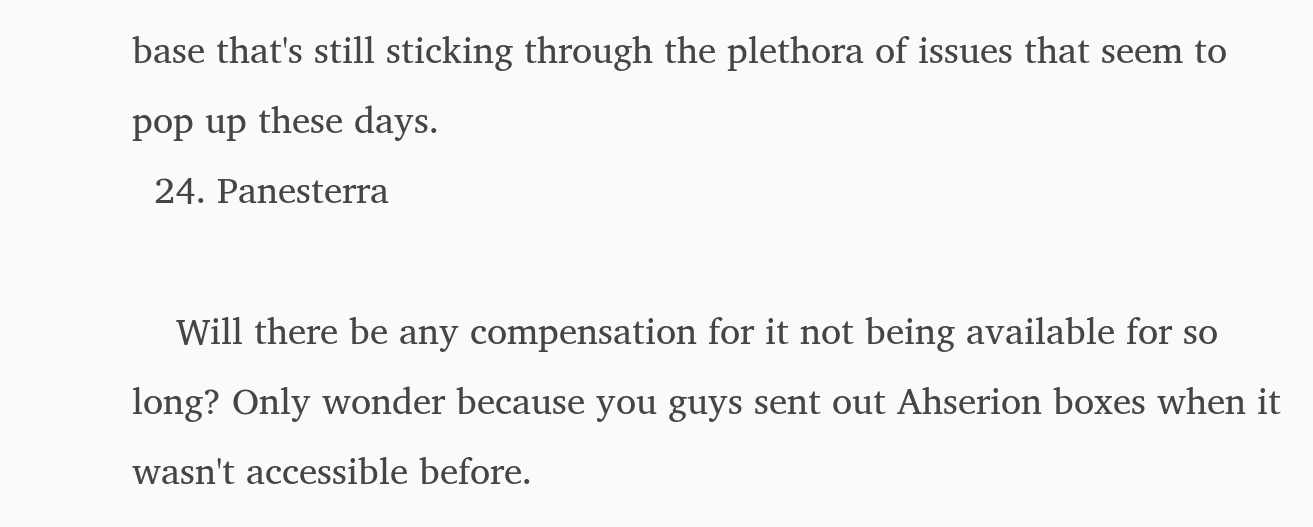base that's still sticking through the plethora of issues that seem to pop up these days.
  24. Panesterra

    Will there be any compensation for it not being available for so long? Only wonder because you guys sent out Ahserion boxes when it wasn't accessible before.